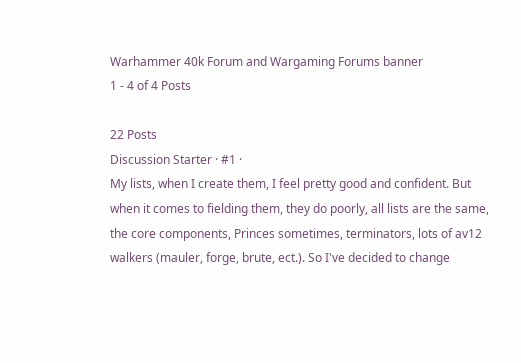Warhammer 40k Forum and Wargaming Forums banner
1 - 4 of 4 Posts

22 Posts
Discussion Starter · #1 ·
My lists, when I create them, I feel pretty good and confident. But when it comes to fielding them, they do poorly, all lists are the same, the core components, Princes sometimes, terminators, lots of av12 walkers (mauler, forge, brute, ect.). So I've decided to change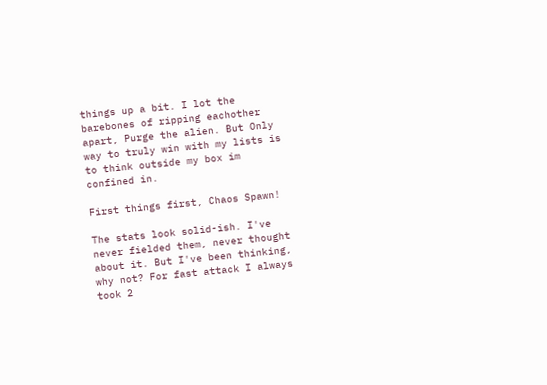things up a bit. I lot the barebones of ripping eachother apart, Purge the alien. But Only way to truly win with my lists is to think outside my box im confined in.

First things first, Chaos Spawn!

The stats look solid-ish. I've never fielded them, never thought about it. But I've been thinking, why not? For fast attack I always took 2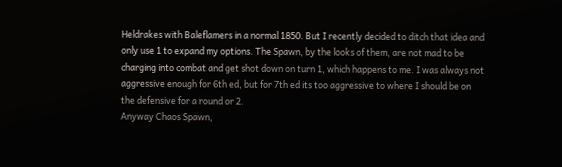Heldrakes with Baleflamers in a normal 1850. But I recently decided to ditch that idea and only use 1 to expand my options. The Spawn, by the looks of them, are not mad to be charging into combat and get shot down on turn 1, which happens to me. I was always not aggressive enough for 6th ed, but for 7th ed its too aggressive to where I should be on the defensive for a round or 2.
Anyway Chaos Spawn,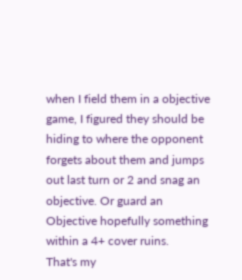when I field them in a objective game, I figured they should be hiding to where the opponent forgets about them and jumps out last turn or 2 and snag an objective. Or guard an Objective hopefully something within a 4+ cover ruins.
That's my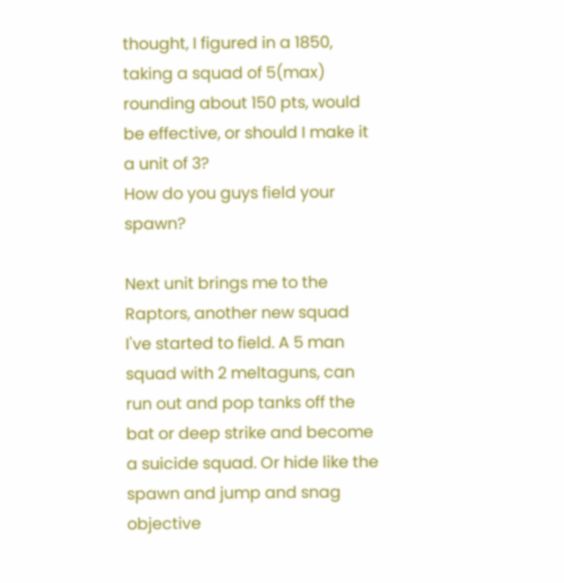thought, I figured in a 1850, taking a squad of 5(max) rounding about 150 pts, would be effective, or should I make it a unit of 3?
How do you guys field your spawn?

Next unit brings me to the Raptors, another new squad I've started to field. A 5 man squad with 2 meltaguns, can run out and pop tanks off the bat or deep strike and become a suicide squad. Or hide like the spawn and jump and snag objective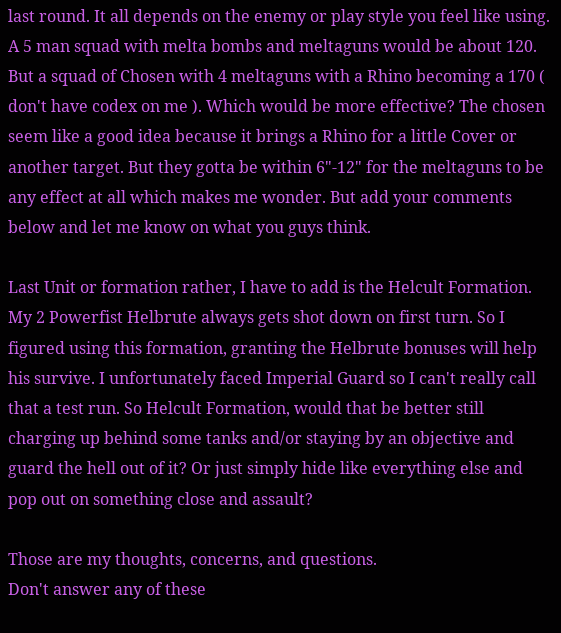last round. It all depends on the enemy or play style you feel like using. A 5 man squad with melta bombs and meltaguns would be about 120. But a squad of Chosen with 4 meltaguns with a Rhino becoming a 170 ( don't have codex on me ). Which would be more effective? The chosen seem like a good idea because it brings a Rhino for a little Cover or another target. But they gotta be within 6"-12" for the meltaguns to be any effect at all which makes me wonder. But add your comments below and let me know on what you guys think.

Last Unit or formation rather, I have to add is the Helcult Formation.
My 2 Powerfist Helbrute always gets shot down on first turn. So I figured using this formation, granting the Helbrute bonuses will help his survive. I unfortunately faced Imperial Guard so I can't really call that a test run. So Helcult Formation, would that be better still charging up behind some tanks and/or staying by an objective and guard the hell out of it? Or just simply hide like everything else and pop out on something close and assault?

Those are my thoughts, concerns, and questions.
Don't answer any of these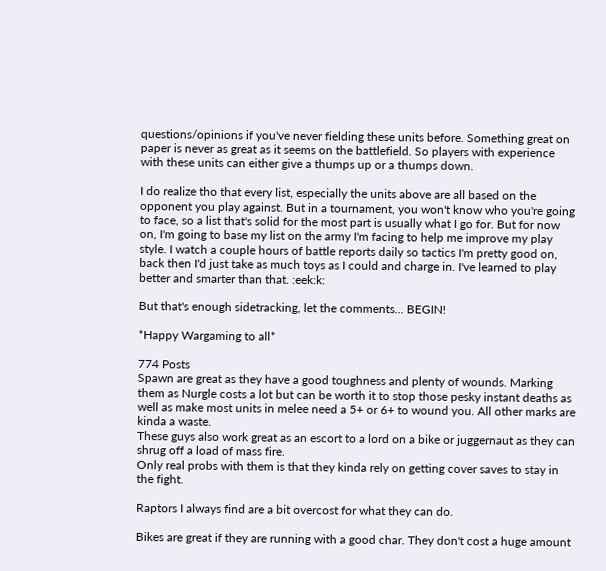questions/opinions if you've never fielding these units before. Something great on paper is never as great as it seems on the battlefield. So players with experience with these units can either give a thumps up or a thumps down.

I do realize tho that every list, especially the units above are all based on the opponent you play against. But in a tournament, you won't know who you're going to face, so a list that's solid for the most part is usually what I go for. But for now on, I'm going to base my list on the army I'm facing to help me improve my play style. I watch a couple hours of battle reports daily so tactics I'm pretty good on, back then I'd just take as much toys as I could and charge in. I've learned to play better and smarter than that. :eek:k:

But that's enough sidetracking, let the comments... BEGIN!

*Happy Wargaming to all*

774 Posts
Spawn are great as they have a good toughness and plenty of wounds. Marking them as Nurgle costs a lot but can be worth it to stop those pesky instant deaths as well as make most units in melee need a 5+ or 6+ to wound you. All other marks are kinda a waste.
These guys also work great as an escort to a lord on a bike or juggernaut as they can shrug off a load of mass fire.
Only real probs with them is that they kinda rely on getting cover saves to stay in the fight.

Raptors I always find are a bit overcost for what they can do.

Bikes are great if they are running with a good char. They don't cost a huge amount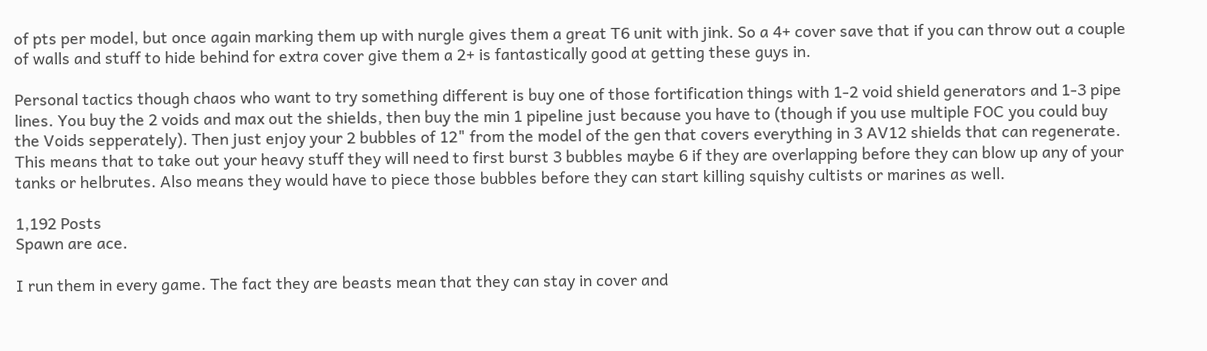of pts per model, but once again marking them up with nurgle gives them a great T6 unit with jink. So a 4+ cover save that if you can throw out a couple of walls and stuff to hide behind for extra cover give them a 2+ is fantastically good at getting these guys in.

Personal tactics though chaos who want to try something different is buy one of those fortification things with 1-2 void shield generators and 1-3 pipe lines. You buy the 2 voids and max out the shields, then buy the min 1 pipeline just because you have to (though if you use multiple FOC you could buy the Voids sepperately). Then just enjoy your 2 bubbles of 12" from the model of the gen that covers everything in 3 AV12 shields that can regenerate. This means that to take out your heavy stuff they will need to first burst 3 bubbles maybe 6 if they are overlapping before they can blow up any of your tanks or helbrutes. Also means they would have to piece those bubbles before they can start killing squishy cultists or marines as well.

1,192 Posts
Spawn are ace.

I run them in every game. The fact they are beasts mean that they can stay in cover and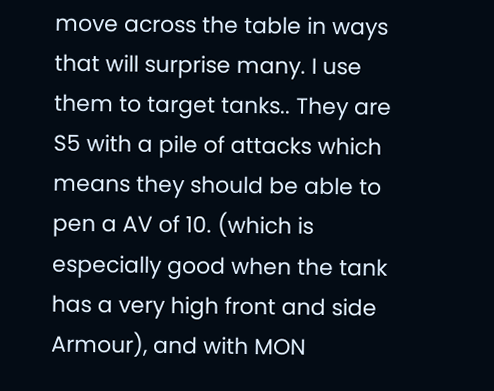move across the table in ways that will surprise many. I use them to target tanks.. They are S5 with a pile of attacks which means they should be able to pen a AV of 10. (which is especially good when the tank has a very high front and side Armour), and with MON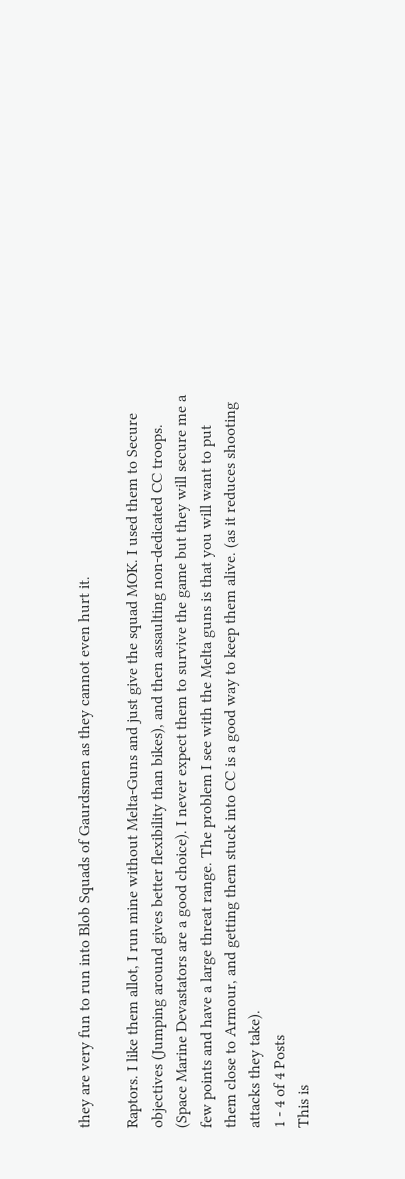they are very fun to run into Blob Squads of Gaurdsmen as they cannot even hurt it.

Raptors. I like them allot, I run mine without Melta-Guns and just give the squad MOK. I used them to Secure objectives (Jumping around gives better flexibility than bikes), and then assaulting non-dedicated CC troops. (Space Marine Devastators are a good choice). I never expect them to survive the game but they will secure me a few points and have a large threat range. The problem I see with the Melta guns is that you will want to put them close to Armour, and getting them stuck into CC is a good way to keep them alive. (as it reduces shooting attacks they take).
1 - 4 of 4 Posts
This is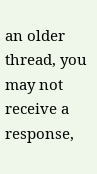an older thread, you may not receive a response,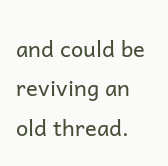and could be reviving an old thread.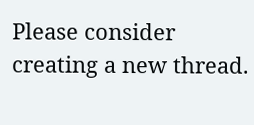Please consider creating a new thread.